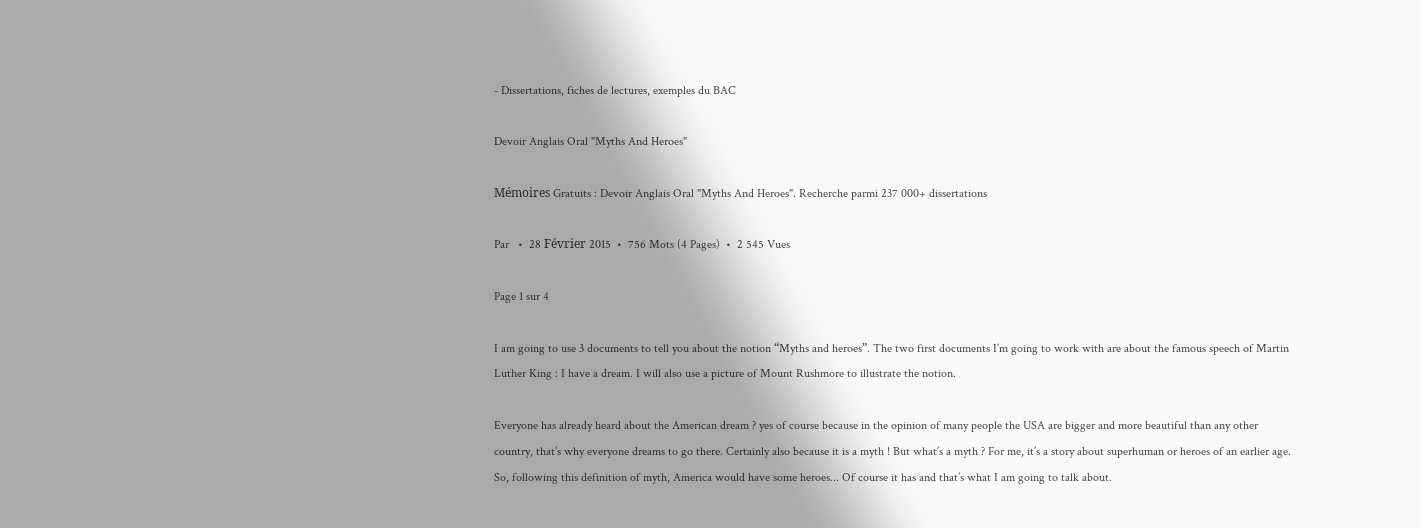- Dissertations, fiches de lectures, exemples du BAC

Devoir Anglais Oral "Myths And Heroes"

Mémoires Gratuits : Devoir Anglais Oral "Myths And Heroes". Recherche parmi 237 000+ dissertations

Par   •  28 Février 2015  •  756 Mots (4 Pages)  •  2 545 Vues

Page 1 sur 4

I am going to use 3 documents to tell you about the notion “Myths and heroes”. The two first documents I’m going to work with are about the famous speech of Martin Luther King : I have a dream. I will also use a picture of Mount Rushmore to illustrate the notion.

Everyone has already heard about the American dream ? yes of course because in the opinion of many people the USA are bigger and more beautiful than any other country, that’s why everyone dreams to go there. Certainly also because it is a myth ! But what’s a myth ? For me, it’s a story about superhuman or heroes of an earlier age. So, following this definition of myth, America would have some heroes... Of course it has and that’s what I am going to talk about.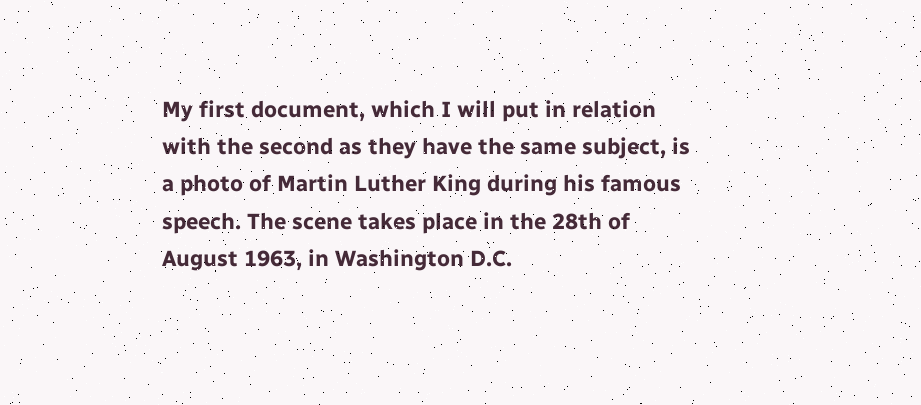My first document, which I will put in relation with the second as they have the same subject, is a photo of Martin Luther King during his famous speech. The scene takes place in the 28th of August 1963, in Washington D.C.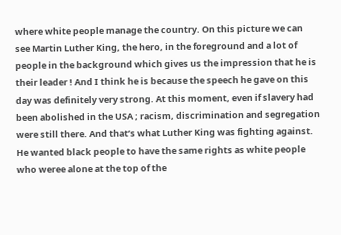where white people manage the country. On this picture we can see Martin Luther King, the hero, in the foreground and a lot of people in the background which gives us the impression that he is their leader ! And I think he is because the speech he gave on this day was definitely very strong. At this moment, even if slavery had been abolished in the USA ; racism, discrimination and segregation were still there. And that’s what Luther King was fighting against. He wanted black people to have the same rights as white people who weree alone at the top of the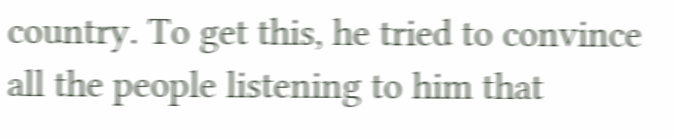country. To get this, he tried to convince all the people listening to him that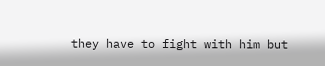they have to fight with him but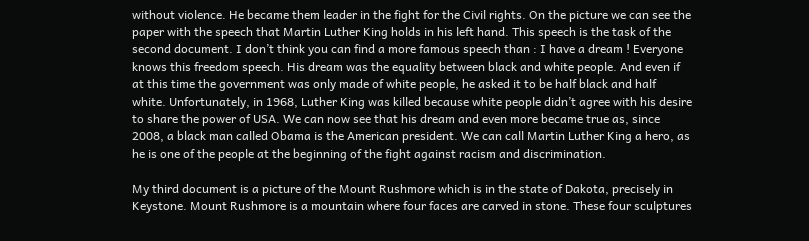without violence. He became them leader in the fight for the Civil rights. On the picture we can see the paper with the speech that Martin Luther King holds in his left hand. This speech is the task of the second document. I don’t think you can find a more famous speech than : I have a dream ! Everyone knows this freedom speech. His dream was the equality between black and white people. And even if at this time the government was only made of white people, he asked it to be half black and half white. Unfortunately, in 1968, Luther King was killed because white people didn’t agree with his desire to share the power of USA. We can now see that his dream and even more became true as, since 2008, a black man called Obama is the American president. We can call Martin Luther King a hero, as he is one of the people at the beginning of the fight against racism and discrimination.

My third document is a picture of the Mount Rushmore which is in the state of Dakota, precisely in Keystone. Mount Rushmore is a mountain where four faces are carved in stone. These four sculptures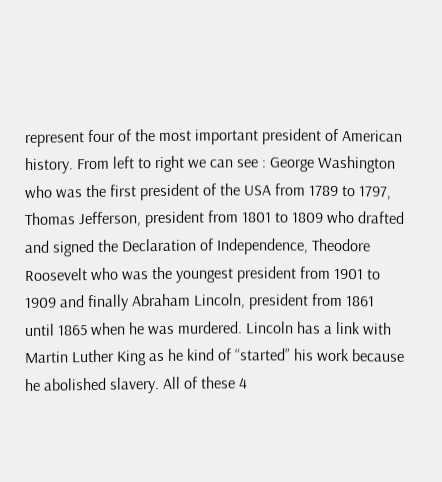represent four of the most important president of American history. From left to right we can see : George Washington who was the first president of the USA from 1789 to 1797, Thomas Jefferson, president from 1801 to 1809 who drafted and signed the Declaration of Independence, Theodore Roosevelt who was the youngest president from 1901 to 1909 and finally Abraham Lincoln, president from 1861 until 1865 when he was murdered. Lincoln has a link with Martin Luther King as he kind of “started” his work because he abolished slavery. All of these 4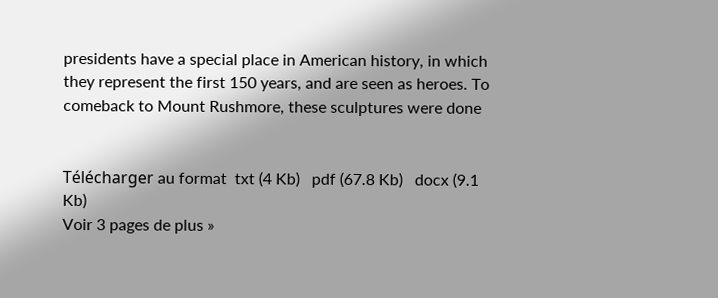presidents have a special place in American history, in which they represent the first 150 years, and are seen as heroes. To comeback to Mount Rushmore, these sculptures were done


Télécharger au format  txt (4 Kb)   pdf (67.8 Kb)   docx (9.1 Kb)
Voir 3 pages de plus »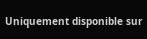Uniquement disponible sur